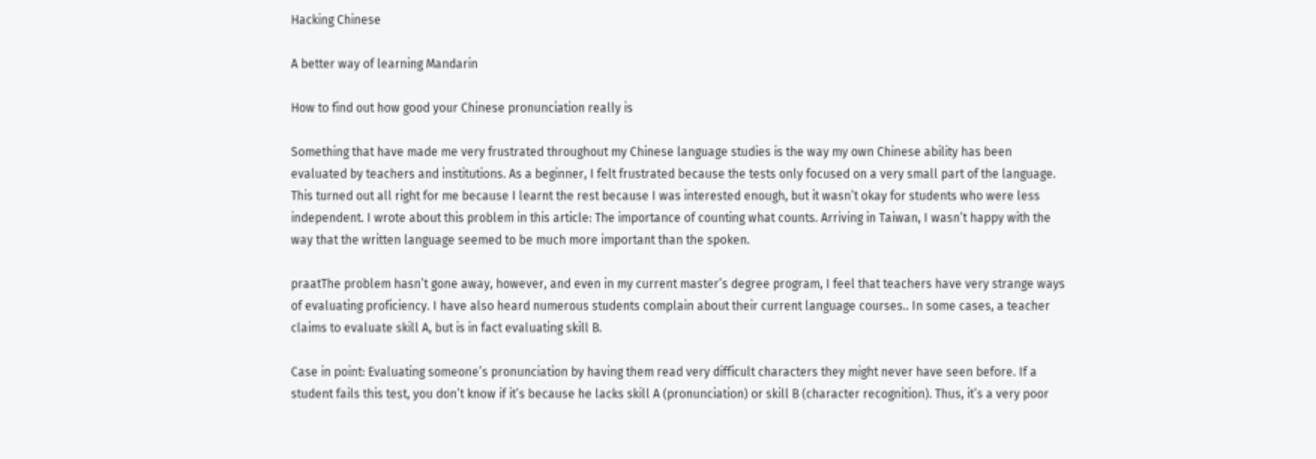Hacking Chinese

A better way of learning Mandarin

How to find out how good your Chinese pronunciation really is

Something that have made me very frustrated throughout my Chinese language studies is the way my own Chinese ability has been evaluated by teachers and institutions. As a beginner, I felt frustrated because the tests only focused on a very small part of the language. This turned out all right for me because I learnt the rest because I was interested enough, but it wasn’t okay for students who were less independent. I wrote about this problem in this article: The importance of counting what counts. Arriving in Taiwan, I wasn’t happy with the way that the written language seemed to be much more important than the spoken.

praatThe problem hasn’t gone away, however, and even in my current master’s degree program, I feel that teachers have very strange ways of evaluating proficiency. I have also heard numerous students complain about their current language courses.. In some cases, a teacher claims to evaluate skill A, but is in fact evaluating skill B.

Case in point: Evaluating someone’s pronunciation by having them read very difficult characters they might never have seen before. If a student fails this test, you don’t know if it’s because he lacks skill A (pronunciation) or skill B (character recognition). Thus, it’s a very poor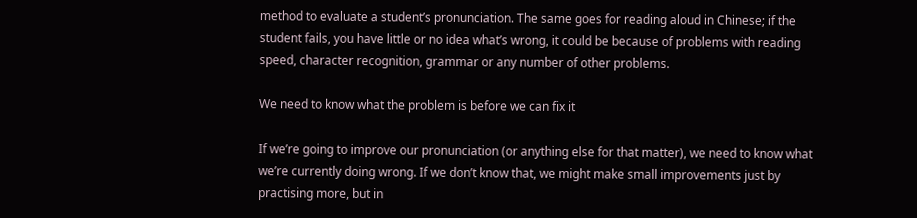method to evaluate a student’s pronunciation. The same goes for reading aloud in Chinese; if the student fails, you have little or no idea what’s wrong, it could be because of problems with reading speed, character recognition, grammar or any number of other problems.

We need to know what the problem is before we can fix it

If we’re going to improve our pronunciation (or anything else for that matter), we need to know what we’re currently doing wrong. If we don’t know that, we might make small improvements just by practising more, but in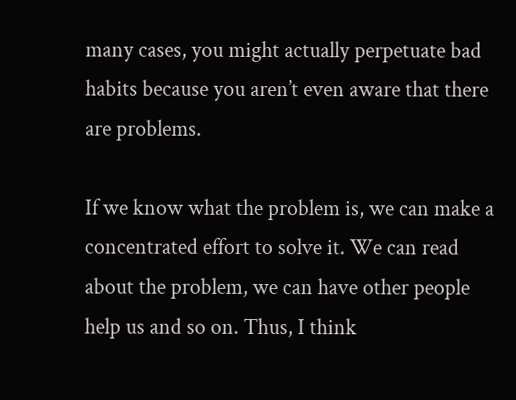many cases, you might actually perpetuate bad habits because you aren’t even aware that there are problems.

If we know what the problem is, we can make a concentrated effort to solve it. We can read about the problem, we can have other people help us and so on. Thus, I think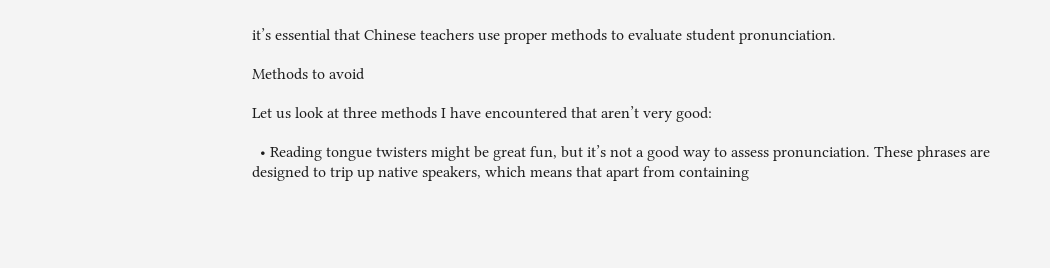it’s essential that Chinese teachers use proper methods to evaluate student pronunciation.

Methods to avoid

Let us look at three methods I have encountered that aren’t very good:

  • Reading tongue twisters might be great fun, but it’s not a good way to assess pronunciation. These phrases are designed to trip up native speakers, which means that apart from containing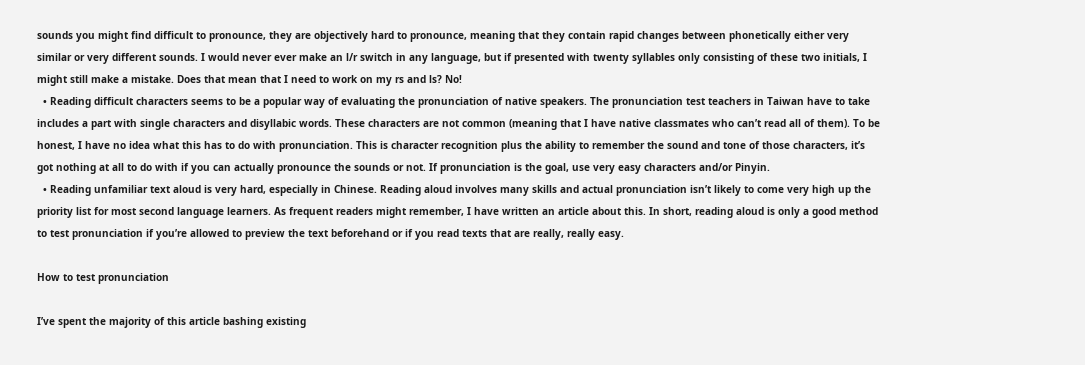sounds you might find difficult to pronounce, they are objectively hard to pronounce, meaning that they contain rapid changes between phonetically either very similar or very different sounds. I would never ever make an l/r switch in any language, but if presented with twenty syllables only consisting of these two initials, I might still make a mistake. Does that mean that I need to work on my rs and ls? No!
  • Reading difficult characters seems to be a popular way of evaluating the pronunciation of native speakers. The pronunciation test teachers in Taiwan have to take includes a part with single characters and disyllabic words. These characters are not common (meaning that I have native classmates who can’t read all of them). To be honest, I have no idea what this has to do with pronunciation. This is character recognition plus the ability to remember the sound and tone of those characters, it’s got nothing at all to do with if you can actually pronounce the sounds or not. If pronunciation is the goal, use very easy characters and/or Pinyin.
  • Reading unfamiliar text aloud is very hard, especially in Chinese. Reading aloud involves many skills and actual pronunciation isn’t likely to come very high up the priority list for most second language learners. As frequent readers might remember, I have written an article about this. In short, reading aloud is only a good method to test pronunciation if you’re allowed to preview the text beforehand or if you read texts that are really, really easy.

How to test pronunciation

I’ve spent the majority of this article bashing existing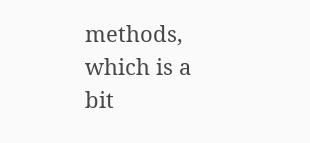methods, which is a bit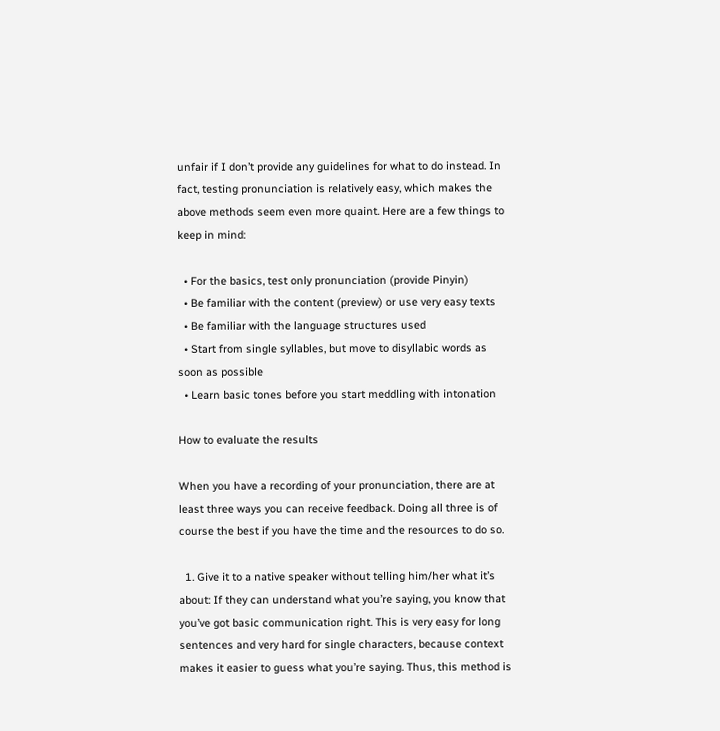unfair if I don’t provide any guidelines for what to do instead. In fact, testing pronunciation is relatively easy, which makes the above methods seem even more quaint. Here are a few things to keep in mind:

  • For the basics, test only pronunciation (provide Pinyin)
  • Be familiar with the content (preview) or use very easy texts
  • Be familiar with the language structures used
  • Start from single syllables, but move to disyllabic words as soon as possible
  • Learn basic tones before you start meddling with intonation

How to evaluate the results

When you have a recording of your pronunciation, there are at least three ways you can receive feedback. Doing all three is of course the best if you have the time and the resources to do so.

  1. Give it to a native speaker without telling him/her what it’s about: If they can understand what you’re saying, you know that you’ve got basic communication right. This is very easy for long sentences and very hard for single characters, because context makes it easier to guess what you’re saying. Thus, this method is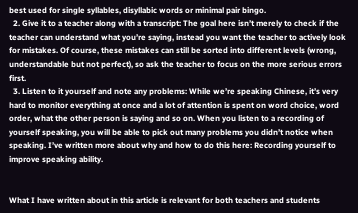best used for single syllables, disyllabic words or minimal pair bingo.
  2. Give it to a teacher along with a transcript: The goal here isn’t merely to check if the teacher can understand what you’re saying, instead you want the teacher to actively look for mistakes. Of course, these mistakes can still be sorted into different levels (wrong, understandable but not perfect), so ask the teacher to focus on the more serious errors first.
  3. Listen to it yourself and note any problems: While we’re speaking Chinese, it’s very hard to monitor everything at once and a lot of attention is spent on word choice, word order, what the other person is saying and so on. When you listen to a recording of yourself speaking, you will be able to pick out many problems you didn’t notice when speaking. I’ve written more about why and how to do this here: Recording yourself to improve speaking ability.


What I have written about in this article is relevant for both teachers and students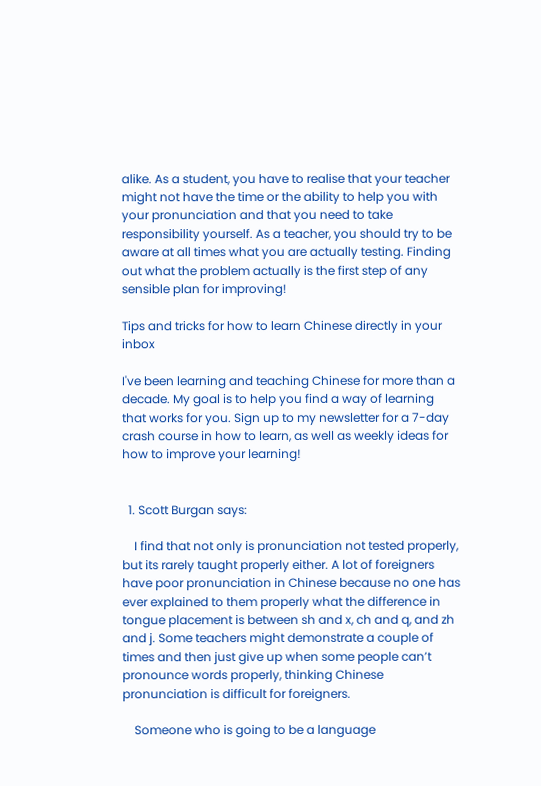alike. As a student, you have to realise that your teacher might not have the time or the ability to help you with your pronunciation and that you need to take responsibility yourself. As a teacher, you should try to be aware at all times what you are actually testing. Finding out what the problem actually is the first step of any sensible plan for improving!

Tips and tricks for how to learn Chinese directly in your inbox

I've been learning and teaching Chinese for more than a decade. My goal is to help you find a way of learning that works for you. Sign up to my newsletter for a 7-day crash course in how to learn, as well as weekly ideas for how to improve your learning!


  1. Scott Burgan says:

    I find that not only is pronunciation not tested properly, but its rarely taught properly either. A lot of foreigners have poor pronunciation in Chinese because no one has ever explained to them properly what the difference in tongue placement is between sh and x, ch and q, and zh and j. Some teachers might demonstrate a couple of times and then just give up when some people can’t pronounce words properly, thinking Chinese pronunciation is difficult for foreigners.

    Someone who is going to be a language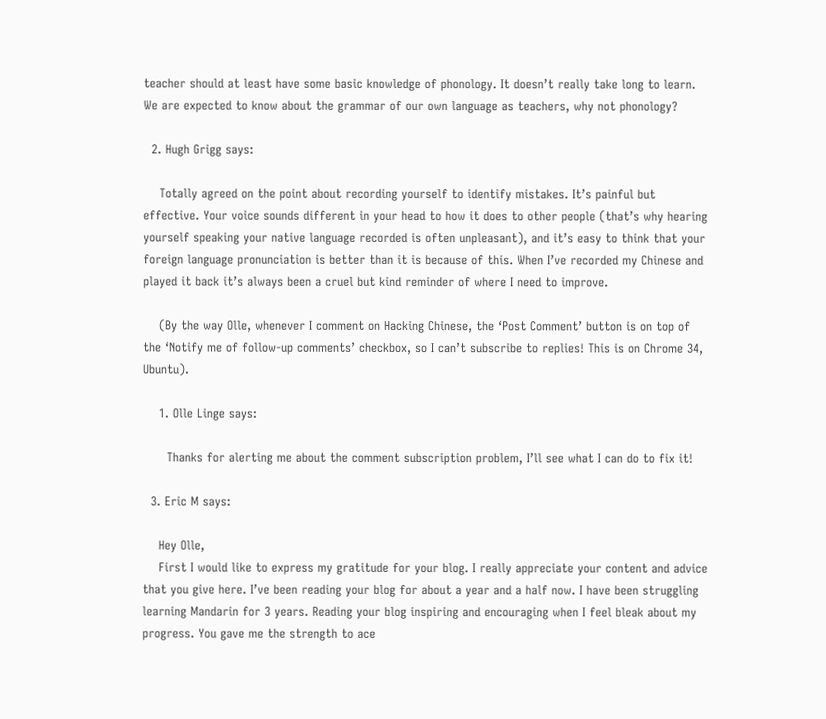teacher should at least have some basic knowledge of phonology. It doesn’t really take long to learn. We are expected to know about the grammar of our own language as teachers, why not phonology?

  2. Hugh Grigg says:

    Totally agreed on the point about recording yourself to identify mistakes. It’s painful but effective. Your voice sounds different in your head to how it does to other people (that’s why hearing yourself speaking your native language recorded is often unpleasant), and it’s easy to think that your foreign language pronunciation is better than it is because of this. When I’ve recorded my Chinese and played it back it’s always been a cruel but kind reminder of where I need to improve.

    (By the way Olle, whenever I comment on Hacking Chinese, the ‘Post Comment’ button is on top of the ‘Notify me of follow-up comments’ checkbox, so I can’t subscribe to replies! This is on Chrome 34, Ubuntu).

    1. Olle Linge says:

      Thanks for alerting me about the comment subscription problem, I’ll see what I can do to fix it!

  3. Eric M says:

    Hey Olle,
    First I would like to express my gratitude for your blog. I really appreciate your content and advice that you give here. I’ve been reading your blog for about a year and a half now. I have been struggling learning Mandarin for 3 years. Reading your blog inspiring and encouraging when I feel bleak about my progress. You gave me the strength to ace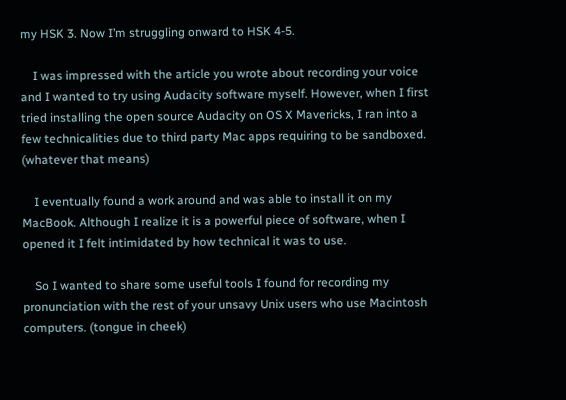my HSK 3. Now I’m struggling onward to HSK 4-5.

    I was impressed with the article you wrote about recording your voice and I wanted to try using Audacity software myself. However, when I first tried installing the open source Audacity on OS X Mavericks, I ran into a few technicalities due to third party Mac apps requiring to be sandboxed. (whatever that means)

    I eventually found a work around and was able to install it on my MacBook. Although I realize it is a powerful piece of software, when I opened it I felt intimidated by how technical it was to use.

    So I wanted to share some useful tools I found for recording my pronunciation with the rest of your unsavy Unix users who use Macintosh computers. (tongue in cheek)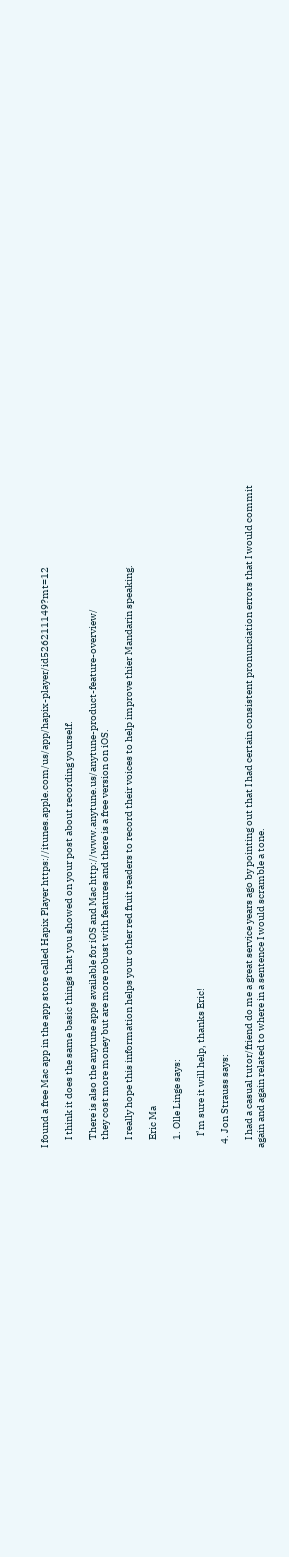I found a free Mac app in the app store called Hapix Player https://itunes.apple.com/us/app/hapix-player/id526211149?mt=12

    I think it does the same basic things that you showed on your post about recording yourself.

    There is also the anytune apps available for iOS and Mac http://www.anytune.us/anytune-product-feature-overview/
    they cost more money but are more robust with features and there is a free version on iOS.

    I really hope this information helps your other red fruit readers to record their voices to help improve thier Mandarin speaking.

    Eric Ma

    1. Olle Linge says:

      I’m sure it will help, thanks Eric!

  4. Jon Strauss says:

    I had a casual tutor/friend do me a great service years ago by pointing out that I had certain consistent pronunciation errors that I would commit again and again related to where in a sentence I would scramble a tone.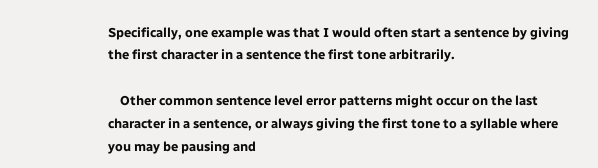Specifically, one example was that I would often start a sentence by giving the first character in a sentence the first tone arbitrarily.

    Other common sentence level error patterns might occur on the last character in a sentence, or always giving the first tone to a syllable where you may be pausing and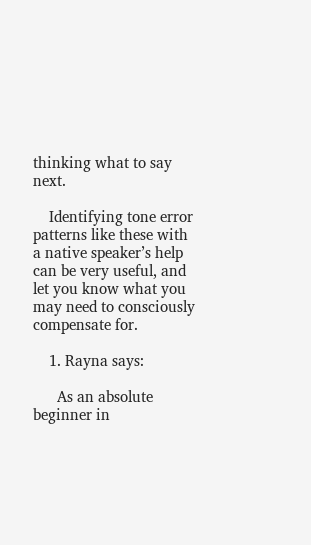thinking what to say next.

    Identifying tone error patterns like these with a native speaker’s help can be very useful, and let you know what you may need to consciously compensate for.

    1. Rayna says:

      As an absolute beginner in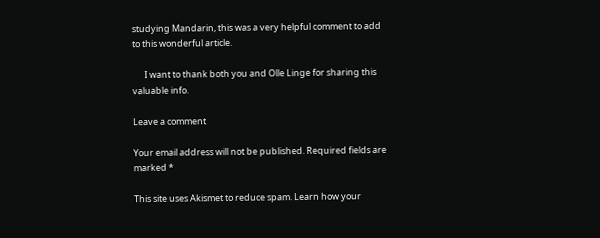studying Mandarin, this was a very helpful comment to add to this wonderful article.

      I want to thank both you and Olle Linge for sharing this valuable info.

Leave a comment

Your email address will not be published. Required fields are marked *

This site uses Akismet to reduce spam. Learn how your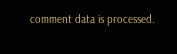comment data is processed.